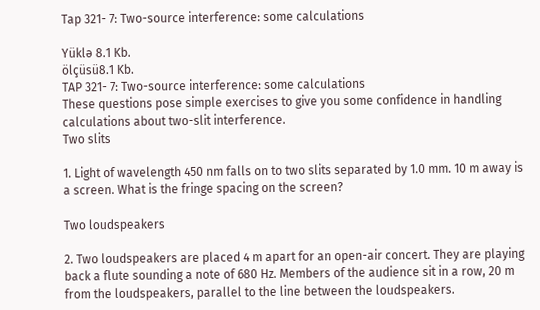Tap 321- 7: Two-source interference: some calculations

Yüklə 8.1 Kb.
ölçüsü8.1 Kb.
TAP 321- 7: Two-source interference: some calculations
These questions pose simple exercises to give you some confidence in handling calculations about two-slit interference.
Two slits

1. Light of wavelength 450 nm falls on to two slits separated by 1.0 mm. 10 m away is a screen. What is the fringe spacing on the screen?

Two loudspeakers

2. Two loudspeakers are placed 4 m apart for an open-air concert. They are playing back a flute sounding a note of 680 Hz. Members of the audience sit in a row, 20 m from the loudspeakers, parallel to the line between the loudspeakers.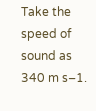Take the speed of sound as 340 m s–1.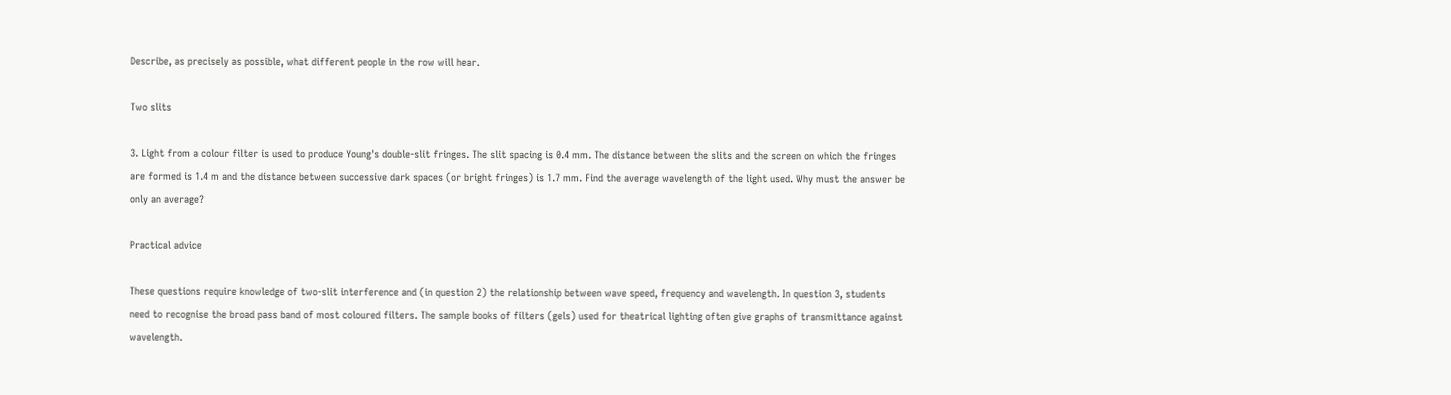Describe, as precisely as possible, what different people in the row will hear.

Two slits

3. Light from a colour filter is used to produce Young's double-slit fringes. The slit spacing is 0.4 mm. The distance between the slits and the screen on which the fringes are formed is 1.4 m and the distance between successive dark spaces (or bright fringes) is 1.7 mm. Find the average wavelength of the light used. Why must the answer be only an average?

Practical advice

These questions require knowledge of two-slit interference and (in question 2) the relationship between wave speed, frequency and wavelength. In question 3, students need to recognise the broad pass band of most coloured filters. The sample books of filters (gels) used for theatrical lighting often give graphs of transmittance against wavelength.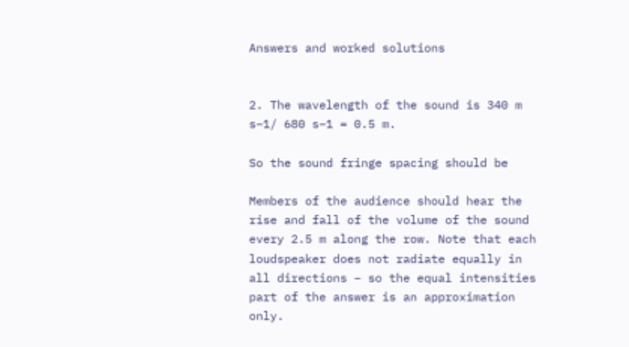Answers and worked solutions


2. The wavelength of the sound is 340 m s–1/ 680 s–1 = 0.5 m.

So the sound fringe spacing should be

Members of the audience should hear the rise and fall of the volume of the sound every 2.5 m along the row. Note that each loudspeaker does not radiate equally in all directions – so the equal intensities part of the answer is an approximation only.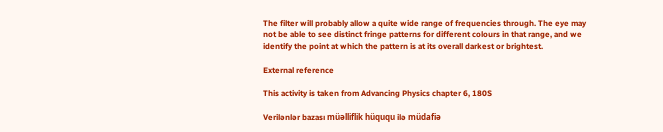The filter will probably allow a quite wide range of frequencies through. The eye may not be able to see distinct fringe patterns for different colours in that range, and we identify the point at which the pattern is at its overall darkest or brightest.

External reference

This activity is taken from Advancing Physics chapter 6, 180S

Verilənlər bazası müəlliflik hüququ ilə müdafiə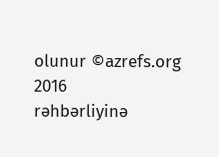olunur ©azrefs.org 2016
rəhbərliyinə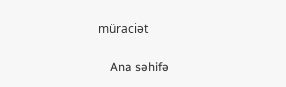müraciət

    Ana səhifə